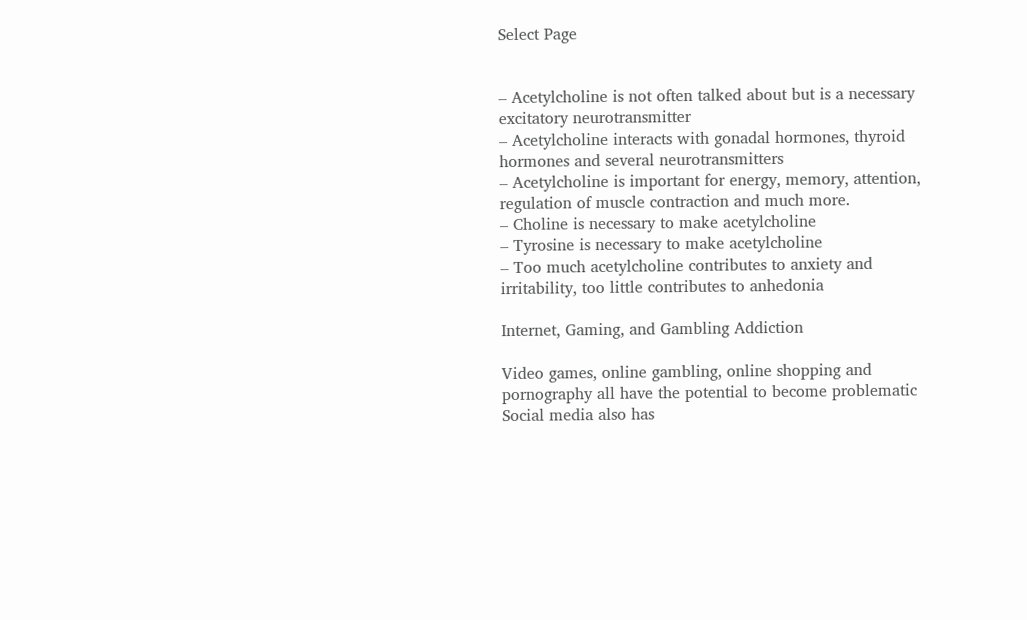Select Page


– Acetylcholine is not often talked about but is a necessary excitatory neurotransmitter
– Acetylcholine interacts with gonadal hormones, thyroid hormones and several neurotransmitters
– Acetylcholine is important for energy, memory, attention, regulation of muscle contraction and much more.
– Choline is necessary to make acetylcholine
– Tyrosine is necessary to make acetylcholine
– Too much acetylcholine contributes to anxiety and irritability, too little contributes to anhedonia

Internet, Gaming, and Gambling Addiction

Video games, online gambling, online shopping and pornography all have the potential to become problematic
Social media also has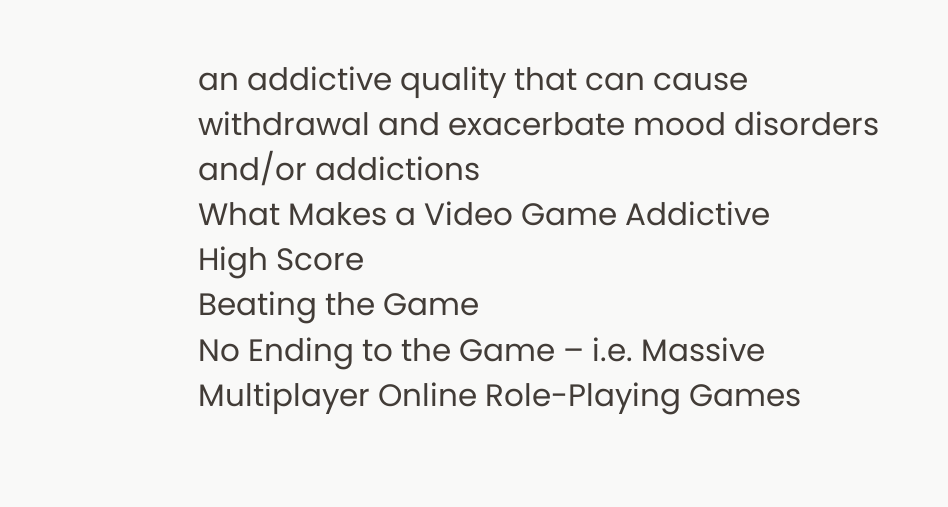an addictive quality that can cause withdrawal and exacerbate mood disorders and/or addictions
What Makes a Video Game Addictive
High Score
Beating the Game
No Ending to the Game – i.e. Massive Multiplayer Online Role-Playing Games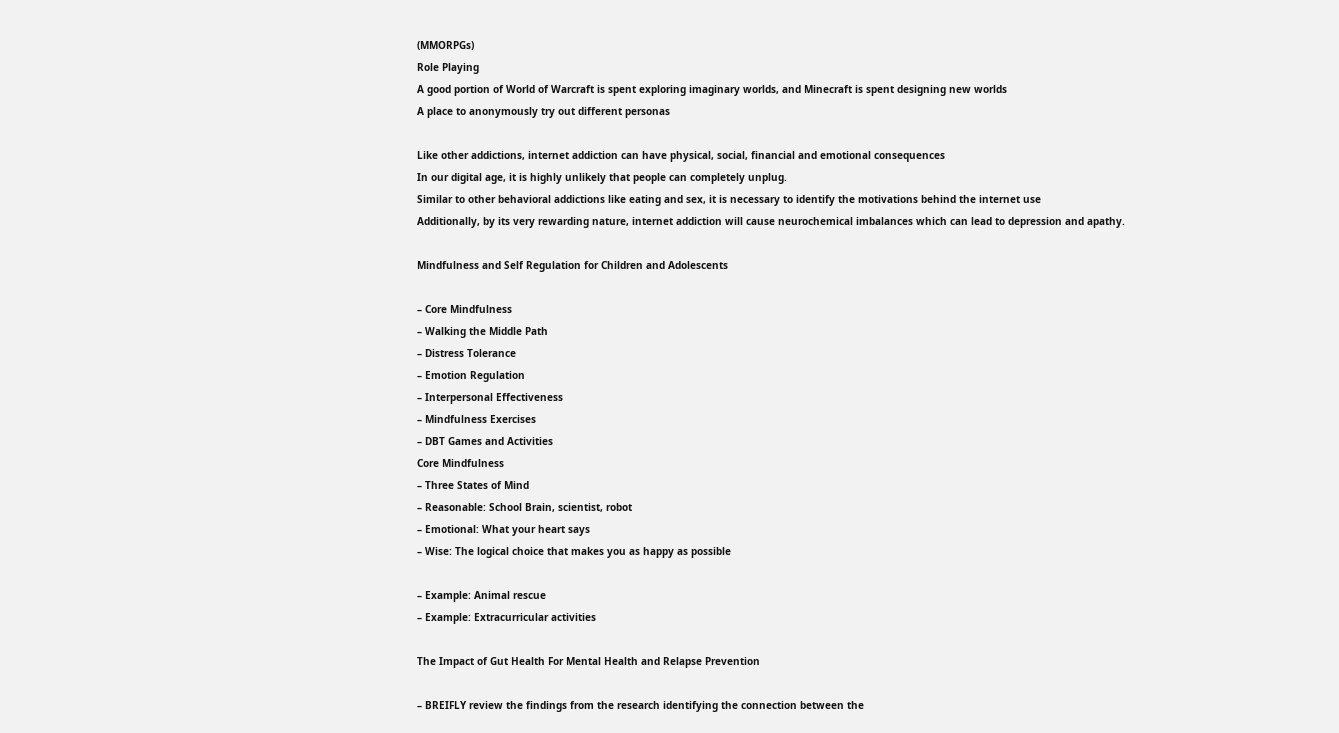(MMORPGs)
Role Playing
A good portion of World of Warcraft is spent exploring imaginary worlds, and Minecraft is spent designing new worlds
A place to anonymously try out different personas

Like other addictions, internet addiction can have physical, social, financial and emotional consequences
In our digital age, it is highly unlikely that people can completely unplug.
Similar to other behavioral addictions like eating and sex, it is necessary to identify the motivations behind the internet use
Additionally, by its very rewarding nature, internet addiction will cause neurochemical imbalances which can lead to depression and apathy.

Mindfulness and Self Regulation for Children and Adolescents

– Core Mindfulness
– Walking the Middle Path
– Distress Tolerance
– Emotion Regulation
– Interpersonal Effectiveness
– Mindfulness Exercises
– DBT Games and Activities
Core Mindfulness
– Three States of Mind
– Reasonable: School Brain, scientist, robot
– Emotional: What your heart says
– Wise: The logical choice that makes you as happy as possible

– Example: Animal rescue
– Example: Extracurricular activities

The Impact of Gut Health For Mental Health and Relapse Prevention

– BREIFLY review the findings from the research identifying the connection between the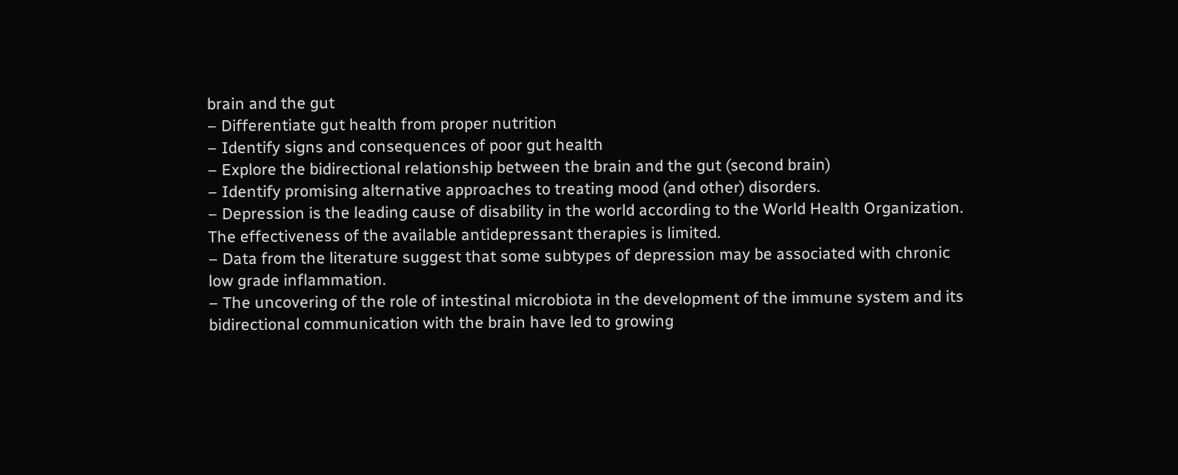brain and the gut
– Differentiate gut health from proper nutrition
– Identify signs and consequences of poor gut health
– Explore the bidirectional relationship between the brain and the gut (second brain)
– Identify promising alternative approaches to treating mood (and other) disorders.
– Depression is the leading cause of disability in the world according to the World Health Organization. The effectiveness of the available antidepressant therapies is limited.
– Data from the literature suggest that some subtypes of depression may be associated with chronic low grade inflammation.
– The uncovering of the role of intestinal microbiota in the development of the immune system and its bidirectional communication with the brain have led to growing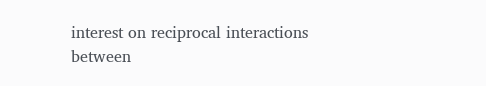interest on reciprocal interactions between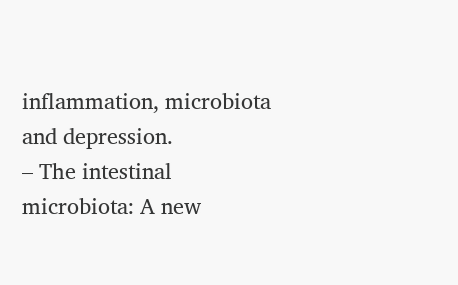inflammation, microbiota and depression.
– The intestinal microbiota: A new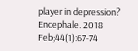player in depression? Encephale. 2018 Feb;44(1):67-74